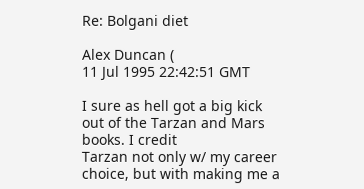Re: Bolgani diet

Alex Duncan (
11 Jul 1995 22:42:51 GMT

I sure as hell got a big kick out of the Tarzan and Mars books. I credit
Tarzan not only w/ my career choice, but with making me a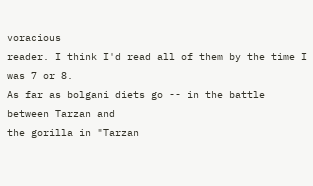voracious
reader. I think I'd read all of them by the time I was 7 or 8.
As far as bolgani diets go -- in the battle between Tarzan and
the gorilla in "Tarzan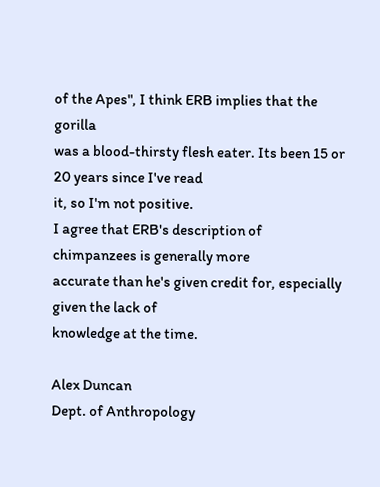of the Apes", I think ERB implies that the gorilla
was a blood-thirsty flesh eater. Its been 15 or 20 years since I've read
it, so I'm not positive.
I agree that ERB's description of chimpanzees is generally more
accurate than he's given credit for, especially given the lack of
knowledge at the time.

Alex Duncan
Dept. of Anthropology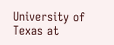University of Texas at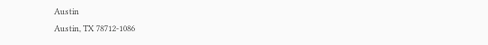Austin
Austin, TX 78712-1086